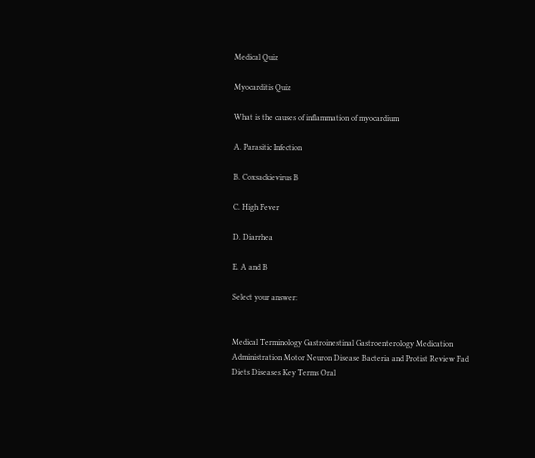Medical Quiz

Myocarditis Quiz

What is the causes of inflammation of myocardium

A. Parasitic Infection

B. Coxsackievirus B

C. High Fever

D. Diarrhea

E. A and B

Select your answer:


Medical Terminology Gastroinestinal Gastroenterology Medication Administration Motor Neuron Disease Bacteria and Protist Review Fad Diets Diseases Key Terms Oral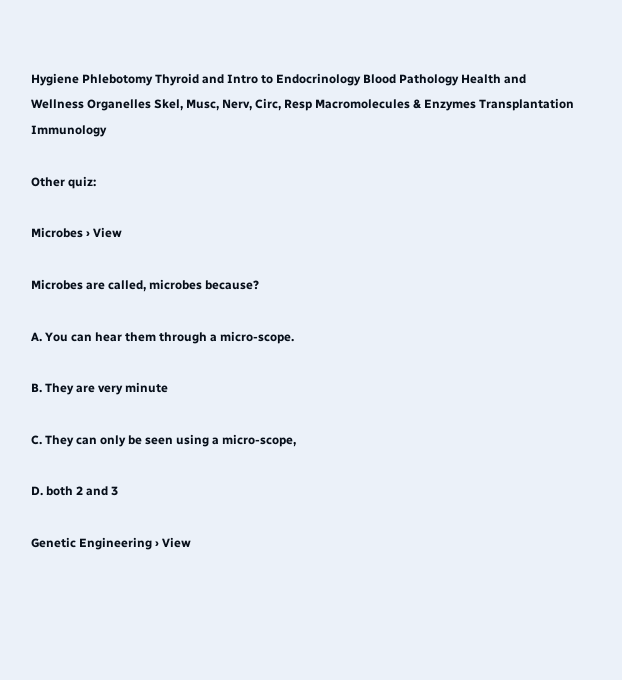Hygiene Phlebotomy Thyroid and Intro to Endocrinology Blood Pathology Health and Wellness Organelles Skel, Musc, Nerv, Circ, Resp Macromolecules & Enzymes Transplantation Immunology

Other quiz:

Microbes › View

Microbes are called, microbes because?

A. You can hear them through a micro-scope.

B. They are very minute

C. They can only be seen using a micro-scope,

D. both 2 and 3

Genetic Engineering › View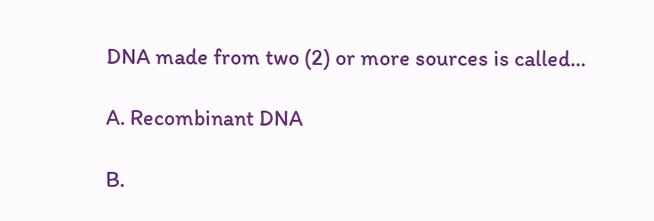DNA made from two (2) or more sources is called…

A. Recombinant DNA

B.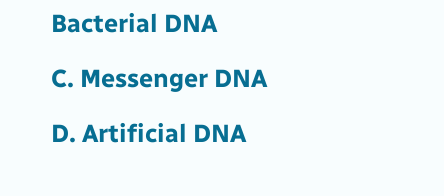Bacterial DNA

C. Messenger DNA

D. Artificial DNA